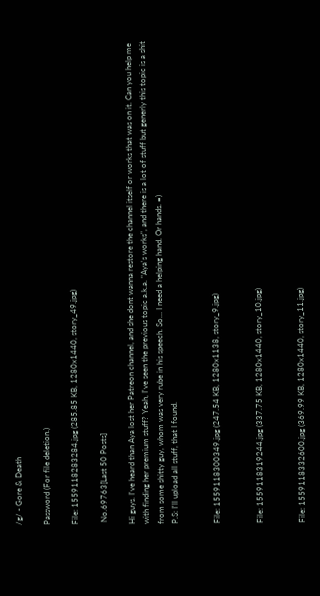/g/ - Gore & Death

Password (For file deletion.)

File: 1559118283284.jpg (285.85 KB, 1280x1440, story_49.jpg)

 No.69763[Last 50 Posts]

Hi guys. I've heard than Aya lost her Patreon channel, and she dont wanna restore the channel itself or works that was on it. Can you help me with finding her premium stuff? Yeah, I've seen the previous topic a.k.a. "Aya's works", and there is a lot of stuff but generly this topic is a shit from some shitty guy, whom was very rube in his speech. So… I need a helping hand. Or hands. =)
P.S: I'll upload all stuff, that I found.


File: 1559118300349.jpg (247.54 KB, 1280x1138, story_9.jpg)


File: 1559118319244.jpg (337.75 KB, 1280x1440, story_10.jpg)


File: 1559118332600.jpg (369.99 KB, 1280x1440, story_11.jpg)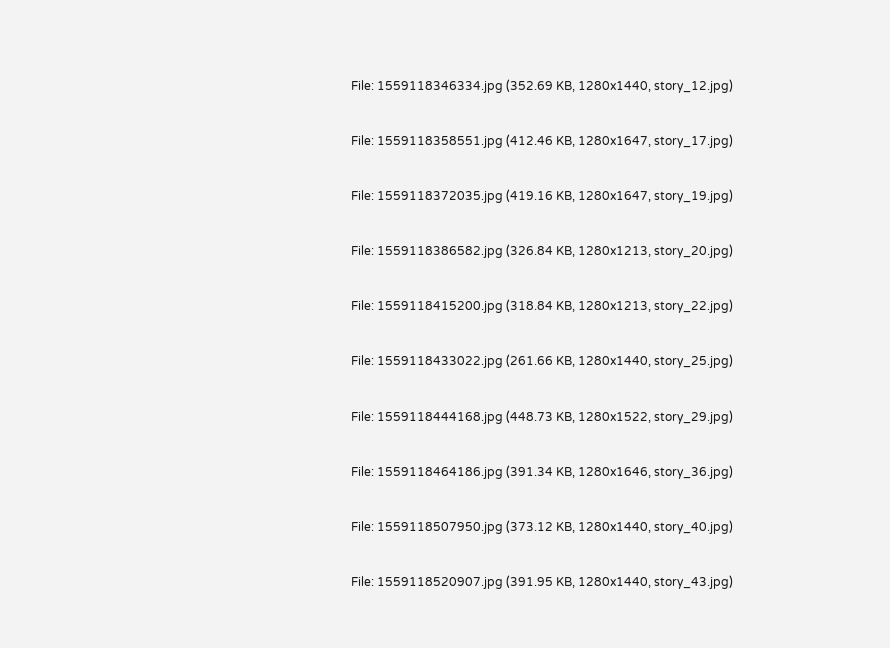File: 1559118346334.jpg (352.69 KB, 1280x1440, story_12.jpg)


File: 1559118358551.jpg (412.46 KB, 1280x1647, story_17.jpg)


File: 1559118372035.jpg (419.16 KB, 1280x1647, story_19.jpg)


File: 1559118386582.jpg (326.84 KB, 1280x1213, story_20.jpg)


File: 1559118415200.jpg (318.84 KB, 1280x1213, story_22.jpg)


File: 1559118433022.jpg (261.66 KB, 1280x1440, story_25.jpg)


File: 1559118444168.jpg (448.73 KB, 1280x1522, story_29.jpg)


File: 1559118464186.jpg (391.34 KB, 1280x1646, story_36.jpg)


File: 1559118507950.jpg (373.12 KB, 1280x1440, story_40.jpg)


File: 1559118520907.jpg (391.95 KB, 1280x1440, story_43.jpg)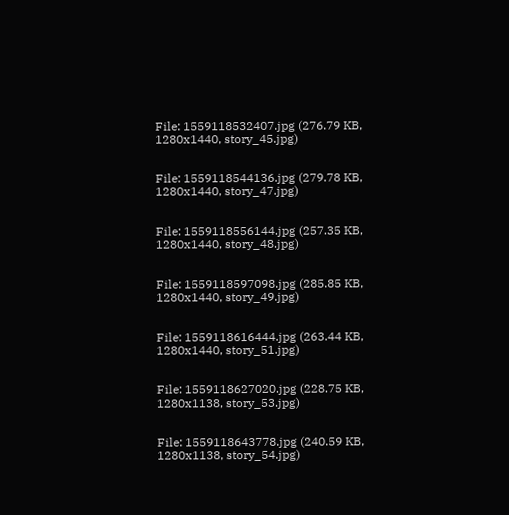File: 1559118532407.jpg (276.79 KB, 1280x1440, story_45.jpg)


File: 1559118544136.jpg (279.78 KB, 1280x1440, story_47.jpg)


File: 1559118556144.jpg (257.35 KB, 1280x1440, story_48.jpg)


File: 1559118597098.jpg (285.85 KB, 1280x1440, story_49.jpg)


File: 1559118616444.jpg (263.44 KB, 1280x1440, story_51.jpg)


File: 1559118627020.jpg (228.75 KB, 1280x1138, story_53.jpg)


File: 1559118643778.jpg (240.59 KB, 1280x1138, story_54.jpg)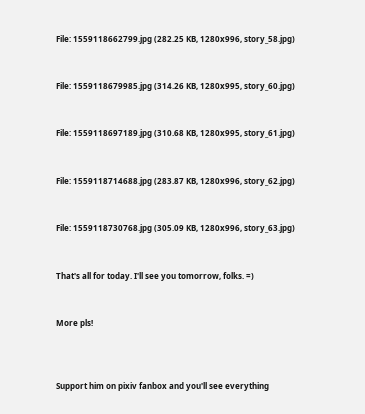File: 1559118662799.jpg (282.25 KB, 1280x996, story_58.jpg)


File: 1559118679985.jpg (314.26 KB, 1280x995, story_60.jpg)


File: 1559118697189.jpg (310.68 KB, 1280x995, story_61.jpg)


File: 1559118714688.jpg (283.87 KB, 1280x996, story_62.jpg)


File: 1559118730768.jpg (305.09 KB, 1280x996, story_63.jpg)


That's all for today. I'll see you tomorrow, folks. =)


More pls!



Support him on pixiv fanbox and you'll see everything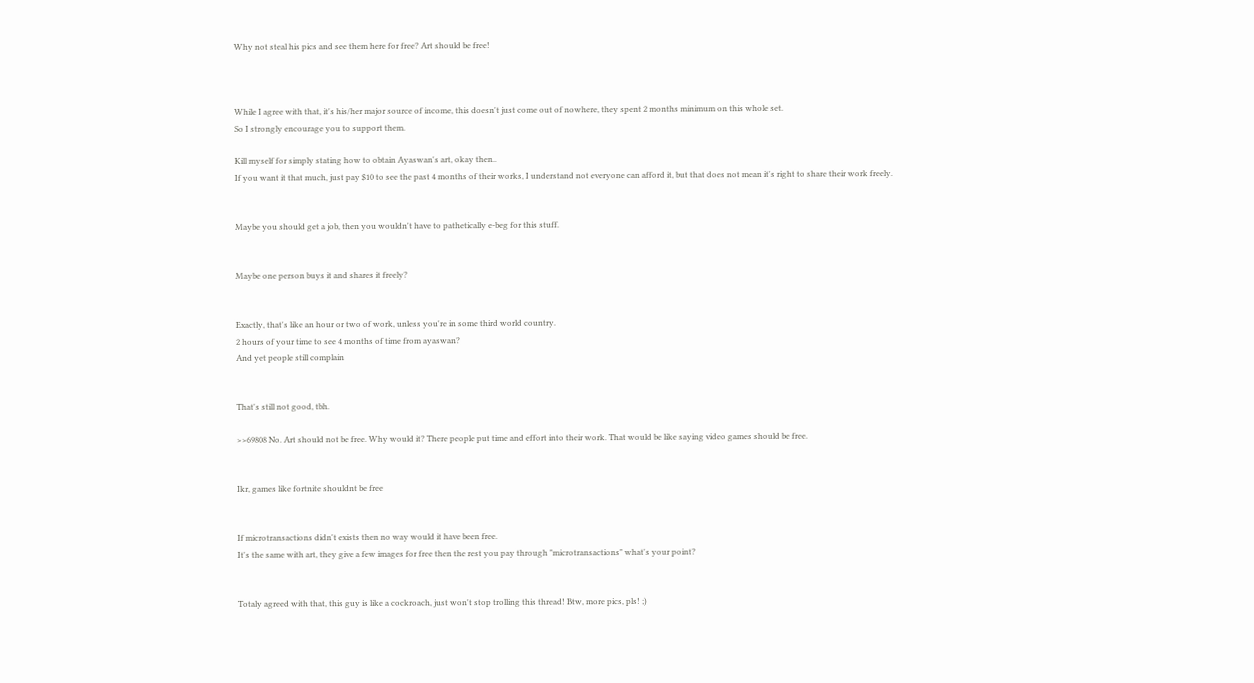Why not steal his pics and see them here for free? Art should be free!



While I agree with that, it's his/her major source of income, this doesn't just come out of nowhere, they spent 2 months minimum on this whole set.
So I strongly encourage you to support them.

Kill myself for simply stating how to obtain Ayaswan's art, okay then..
If you want it that much, just pay $10 to see the past 4 months of their works, I understand not everyone can afford it, but that does not mean it's right to share their work freely.


Maybe you should get a job, then you wouldn't have to pathetically e-beg for this stuff.


Maybe one person buys it and shares it freely?


Exactly, that's like an hour or two of work, unless you're in some third world country.
2 hours of your time to see 4 months of time from ayaswan?
And yet people still complain


That's still not good, tbh.

>>69808 No. Art should not be free. Why would it? There people put time and effort into their work. That would be like saying video games should be free.


Ikr, games like fortnite shouldnt be free


If microtransactions didn't exists then no way would it have been free.
It's the same with art, they give a few images for free then the rest you pay through "microtransactions" what's your point?


Totaly agreed with that, this guy is like a cockroach, just won't stop trolling this thread! Btw, more pics, pls! ;)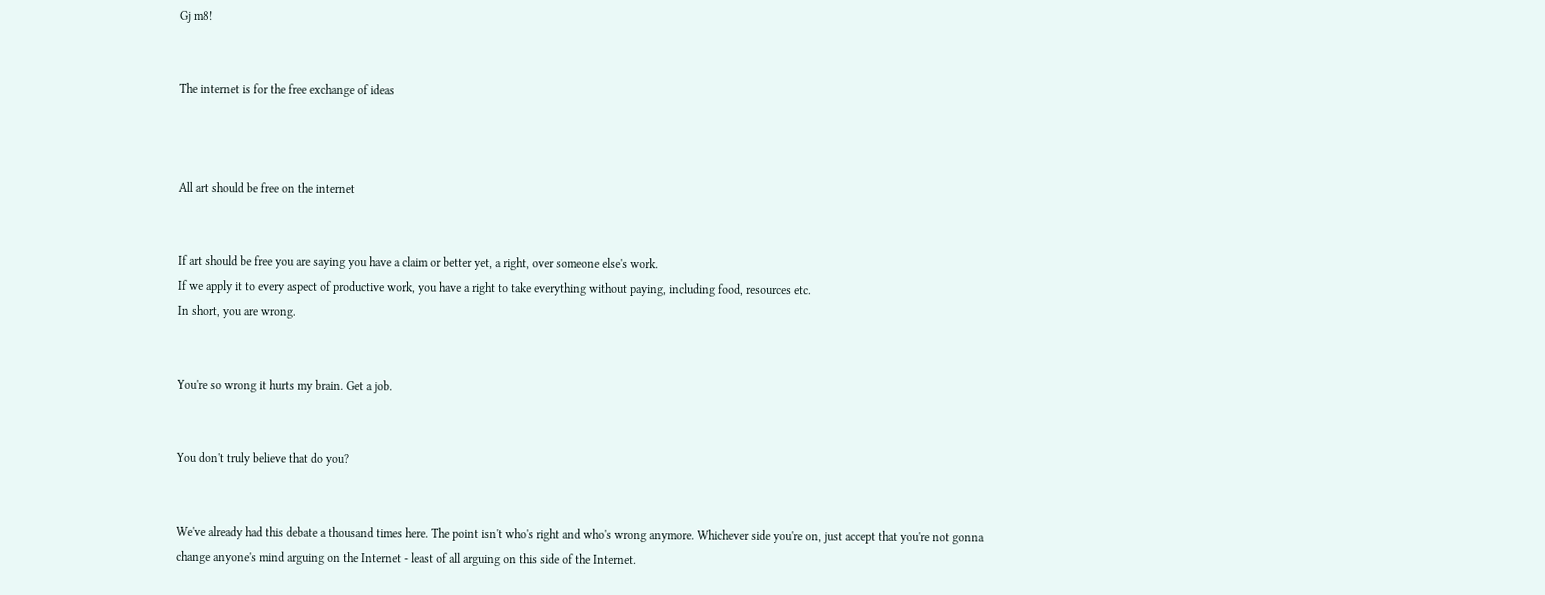Gj m8!


The internet is for the free exchange of ideas



All art should be free on the internet


If art should be free you are saying you have a claim or better yet, a right, over someone else's work.
If we apply it to every aspect of productive work, you have a right to take everything without paying, including food, resources etc.
In short, you are wrong.


You're so wrong it hurts my brain. Get a job.


You don't truly believe that do you?


We've already had this debate a thousand times here. The point isn't who's right and who's wrong anymore. Whichever side you're on, just accept that you're not gonna change anyone's mind arguing on the Internet - least of all arguing on this side of the Internet.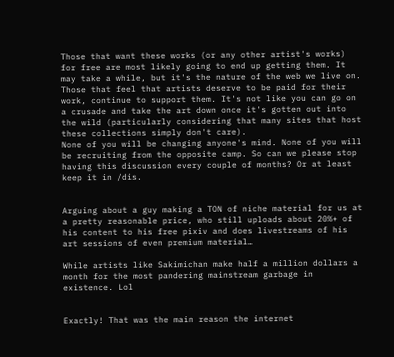Those that want these works (or any other artist's works) for free are most likely going to end up getting them. It may take a while, but it's the nature of the web we live on.
Those that feel that artists deserve to be paid for their work, continue to support them. It's not like you can go on a crusade and take the art down once it's gotten out into the wild (particularly considering that many sites that host these collections simply don't care).
None of you will be changing anyone's mind. None of you will be recruiting from the opposite camp. So can we please stop having this discussion every couple of months? Or at least keep it in /dis.


Arguing about a guy making a TON of niche material for us at a pretty reasonable price, who still uploads about 20%+ of his content to his free pixiv and does livestreams of his art sessions of even premium material…

While artists like Sakimichan make half a million dollars a month for the most pandering mainstream garbage in existence. Lol


Exactly! That was the main reason the internet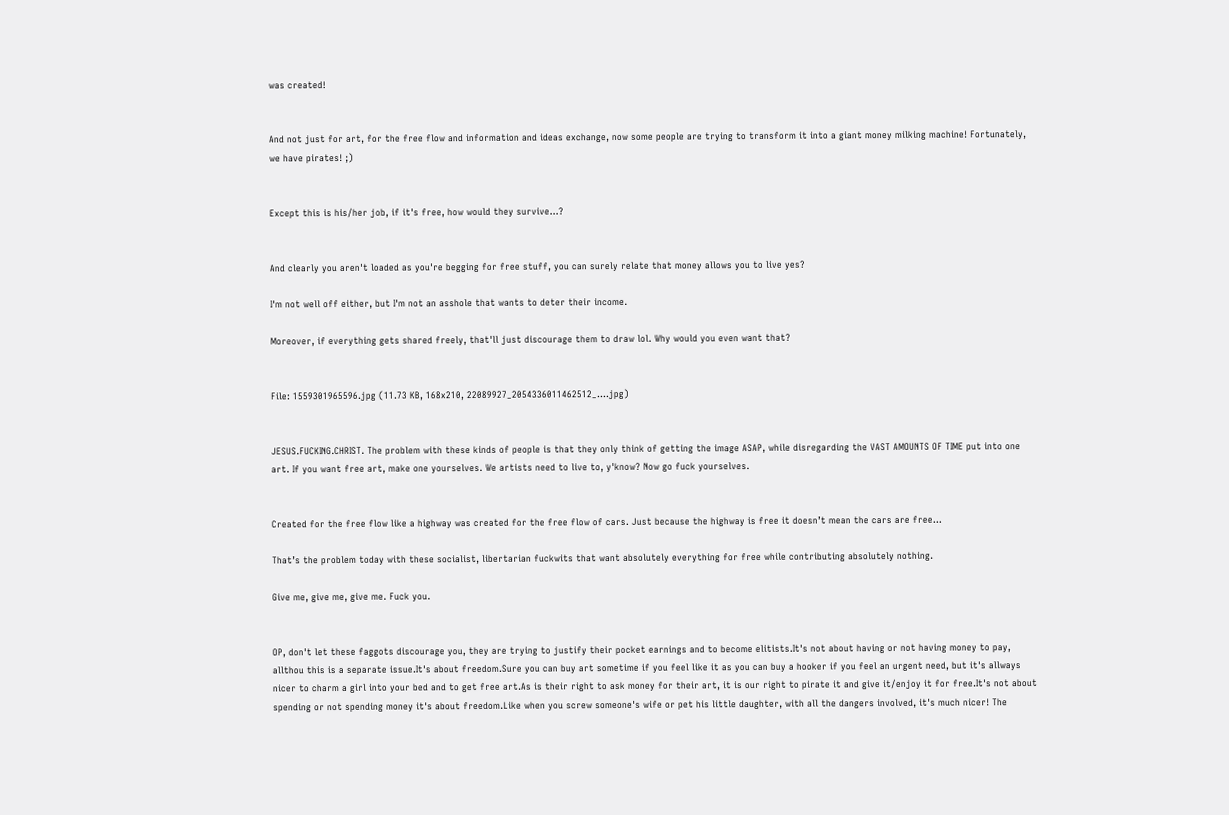was created!


And not just for art, for the free flow and information and ideas exchange, now some people are trying to transform it into a giant money milking machine! Fortunately, we have pirates! ;)


Except this is his/her job, if it's free, how would they survive…?


And clearly you aren't loaded as you're begging for free stuff, you can surely relate that money allows you to live yes?

I'm not well off either, but I'm not an asshole that wants to deter their income.

Moreover, if everything gets shared freely, that'll just discourage them to draw lol. Why would you even want that?


File: 1559301965596.jpg (11.73 KB, 168x210, 22089927_2054336011462512_….jpg)


JESUS.FUCKING.CHRIST. The problem with these kinds of people is that they only think of getting the image ASAP, while disregarding the VAST AMOUNTS OF TIME put into one art. If you want free art, make one yourselves. We artists need to live to, y'know? Now go fuck yourselves.


Created for the free flow like a highway was created for the free flow of cars. Just because the highway is free it doesn’t mean the cars are free…

That’s the problem today with these socialist, libertarian fuckwits that want absolutely everything for free while contributing absolutely nothing.

Give me, give me, give me. Fuck you.


OP, don't let these faggots discourage you, they are trying to justify their pocket earnings and to become elitists.It's not about having or not having money to pay, allthou this is a separate issue.It's about freedom.Sure you can buy art sometime if you feel like it as you can buy a hooker if you feel an urgent need, but it's allways nicer to charm a girl into your bed and to get free art.As is their right to ask money for their art, it is our right to pirate it and give it/enjoy it for free.It's not about spending or not spending money it's about freedom.Like when you screw someone's wife or pet his little daughter, with all the dangers involved, it's much nicer! The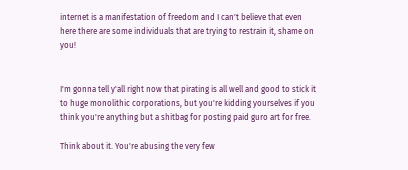internet is a manifestation of freedom and I can't believe that even here there are some individuals that are trying to restrain it, shame on you!


I'm gonna tell y'all right now that pirating is all well and good to stick it to huge monolithic corporations, but you're kidding yourselves if you think you're anything but a shitbag for posting paid guro art for free.

Think about it. You're abusing the very few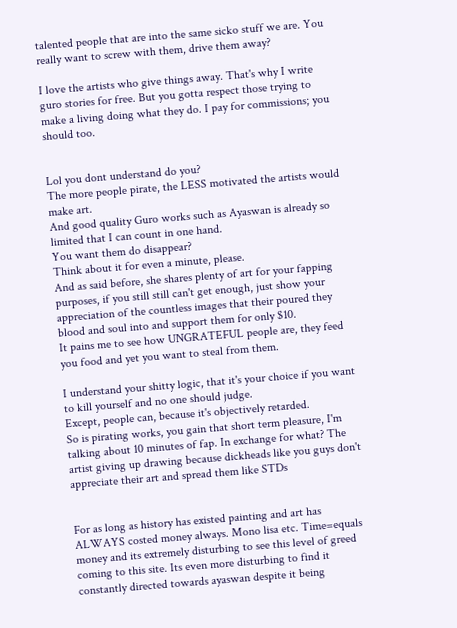talented people that are into the same sicko stuff we are. You really want to screw with them, drive them away?

I love the artists who give things away. That's why I write guro stories for free. But you gotta respect those trying to make a living doing what they do. I pay for commissions; you should too.


Lol you dont understand do you?
The more people pirate, the LESS motivated the artists would make art.
And good quality Guro works such as Ayaswan is already so limited that I can count in one hand.
You want them do disappear?
Think about it for even a minute, please.
And as said before, she shares plenty of art for your fapping purposes, if you still still can't get enough, just show your appreciation of the countless images that their poured they blood and soul into and support them for only $10.
It pains me to see how UNGRATEFUL people are, they feed you food and yet you want to steal from them.

I understand your shitty logic, that it's your choice if you want to kill yourself and no one should judge.
Except, people can, because it's objectively retarded.
So is pirating works, you gain that short term pleasure, I'm talking about 10 minutes of fap. In exchange for what? The artist giving up drawing because dickheads like you guys don't appreciate their art and spread them like STDs


For as long as history has existed painting and art has ALWAYS costed money always. Mono lisa etc. Time=equals money and its extremely disturbing to see this level of greed coming to this site. Its even more disturbing to find it constantly directed towards ayaswan despite it being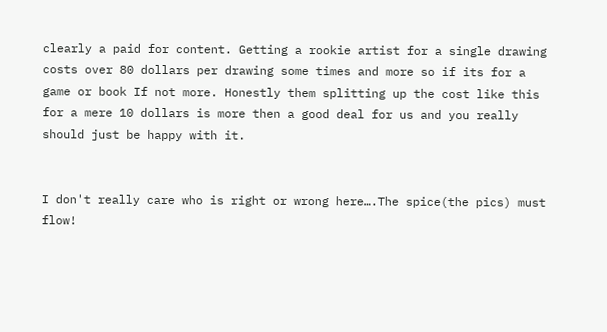clearly a paid for content. Getting a rookie artist for a single drawing costs over 80 dollars per drawing some times and more so if its for a game or book If not more. Honestly them splitting up the cost like this for a mere 10 dollars is more then a good deal for us and you really should just be happy with it.


I don't really care who is right or wrong here….The spice(the pics) must flow!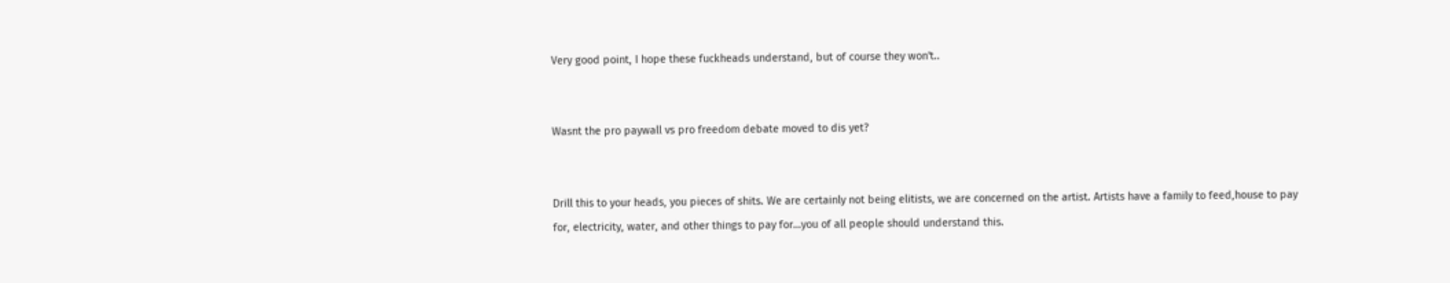Very good point, I hope these fuckheads understand, but of course they won't..


Wasnt the pro paywall vs pro freedom debate moved to dis yet?


Drill this to your heads, you pieces of shits. We are certainly not being elitists, we are concerned on the artist. Artists have a family to feed,house to pay for, electricity, water, and other things to pay for…you of all people should understand this.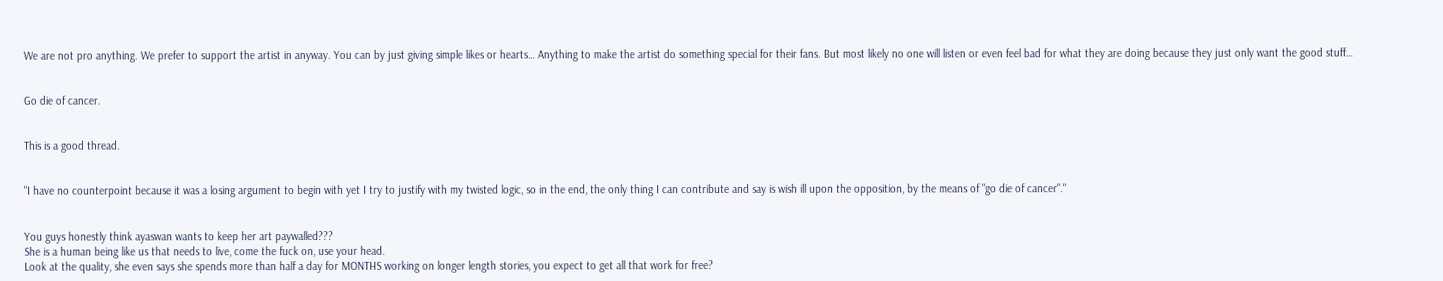We are not pro anything. We prefer to support the artist in anyway. You can by just giving simple likes or hearts… Anything to make the artist do something special for their fans. But most likely no one will listen or even feel bad for what they are doing because they just only want the good stuff…


Go die of cancer.


This is a good thread.


"I have no counterpoint because it was a losing argument to begin with yet I try to justify with my twisted logic, so in the end, the only thing I can contribute and say is wish ill upon the opposition, by the means of "go die of cancer"."


You guys honestly think ayaswan wants to keep her art paywalled???
She is a human being like us that needs to live, come the fuck on, use your head.
Look at the quality, she even says she spends more than half a day for MONTHS working on longer length stories, you expect to get all that work for free?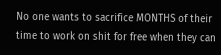No one wants to sacrifice MONTHS of their time to work on shit for free when they can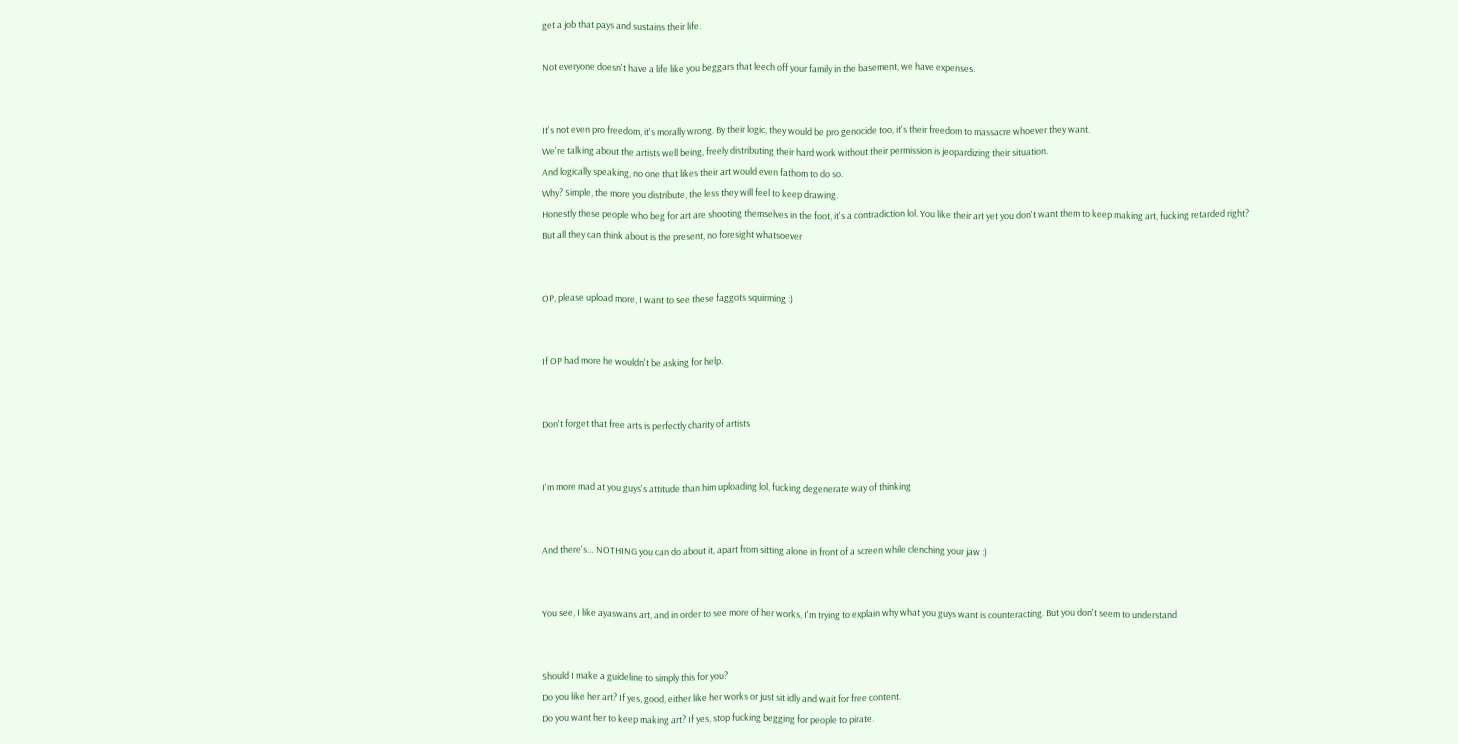get a job that pays and sustains their life.

Not everyone doesn't have a life like you beggars that leech off your family in the basement, we have expenses.


It's not even pro freedom, it's morally wrong. By their logic, they would be pro genocide too, it's their freedom to massacre whoever they want.
We're talking about the artists well being, freely distributing their hard work without their permission is jeopardizing their situation.
And logically speaking, no one that likes their art would even fathom to do so.
Why? Simple, the more you distribute, the less they will feel to keep drawing.
Honestly these people who beg for art are shooting themselves in the foot, it's a contradiction lol. You like their art yet you don't want them to keep making art, fucking retarded right?
But all they can think about is the present, no foresight whatsoever


OP, please upload more, I want to see these faggots squirming :)


If OP had more he wouldn't be asking for help.


Don't forget that free arts is perfectly charity of artists


I'm more mad at you guys's attitude than him uploading lol, fucking degenerate way of thinking


And there's… NOTHING you can do about it, apart from sitting alone in front of a screen while clenching your jaw :)


You see, I like ayaswans art, and in order to see more of her works, I'm trying to explain why what you guys want is counteracting. But you don't seem to understand


Should I make a guideline to simply this for you?
Do you like her art? If yes, good, either like her works or just sit idly and wait for free content.
Do you want her to keep making art? If yes, stop fucking begging for people to pirate.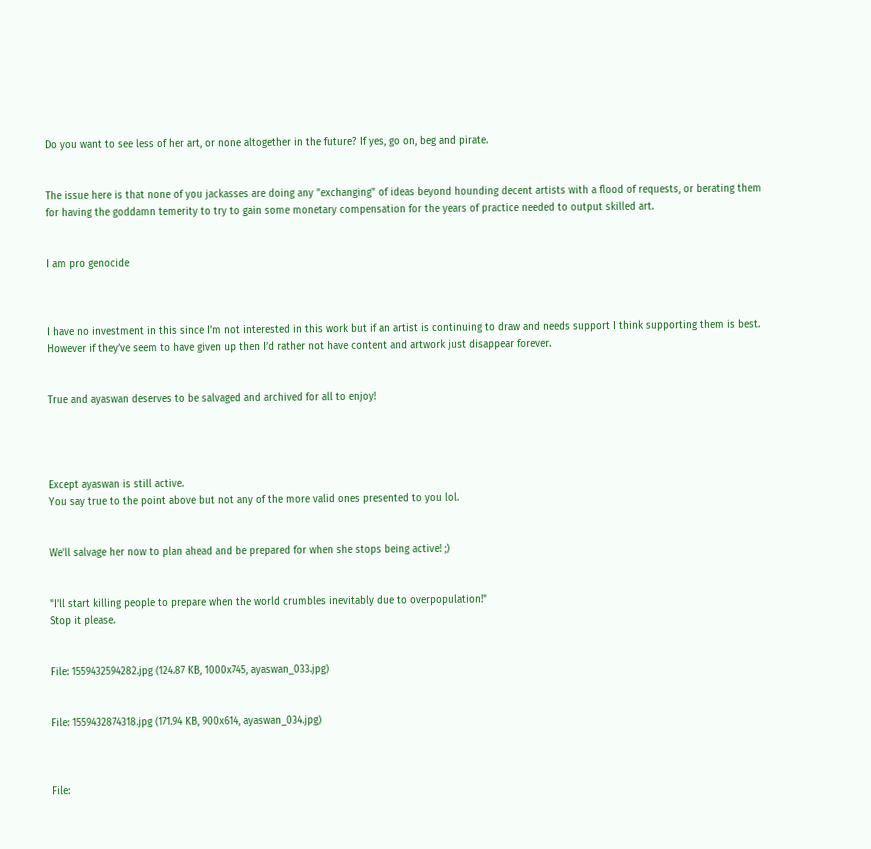Do you want to see less of her art, or none altogether in the future? If yes, go on, beg and pirate.


The issue here is that none of you jackasses are doing any "exchanging" of ideas beyond hounding decent artists with a flood of requests, or berating them for having the goddamn temerity to try to gain some monetary compensation for the years of practice needed to output skilled art.


I am pro genocide



I have no investment in this since I’m not interested in this work but if an artist is continuing to draw and needs support I think supporting them is best. However if they’ve seem to have given up then I’d rather not have content and artwork just disappear forever.


True and ayaswan deserves to be salvaged and archived for all to enjoy!




Except ayaswan is still active.
You say true to the point above but not any of the more valid ones presented to you lol.


We'll salvage her now to plan ahead and be prepared for when she stops being active! ;)


"I'll start killing people to prepare when the world crumbles inevitably due to overpopulation!"
Stop it please.


File: 1559432594282.jpg (124.87 KB, 1000x745, ayaswan_033.jpg)


File: 1559432874318.jpg (171.94 KB, 900x614, ayaswan_034.jpg)



File: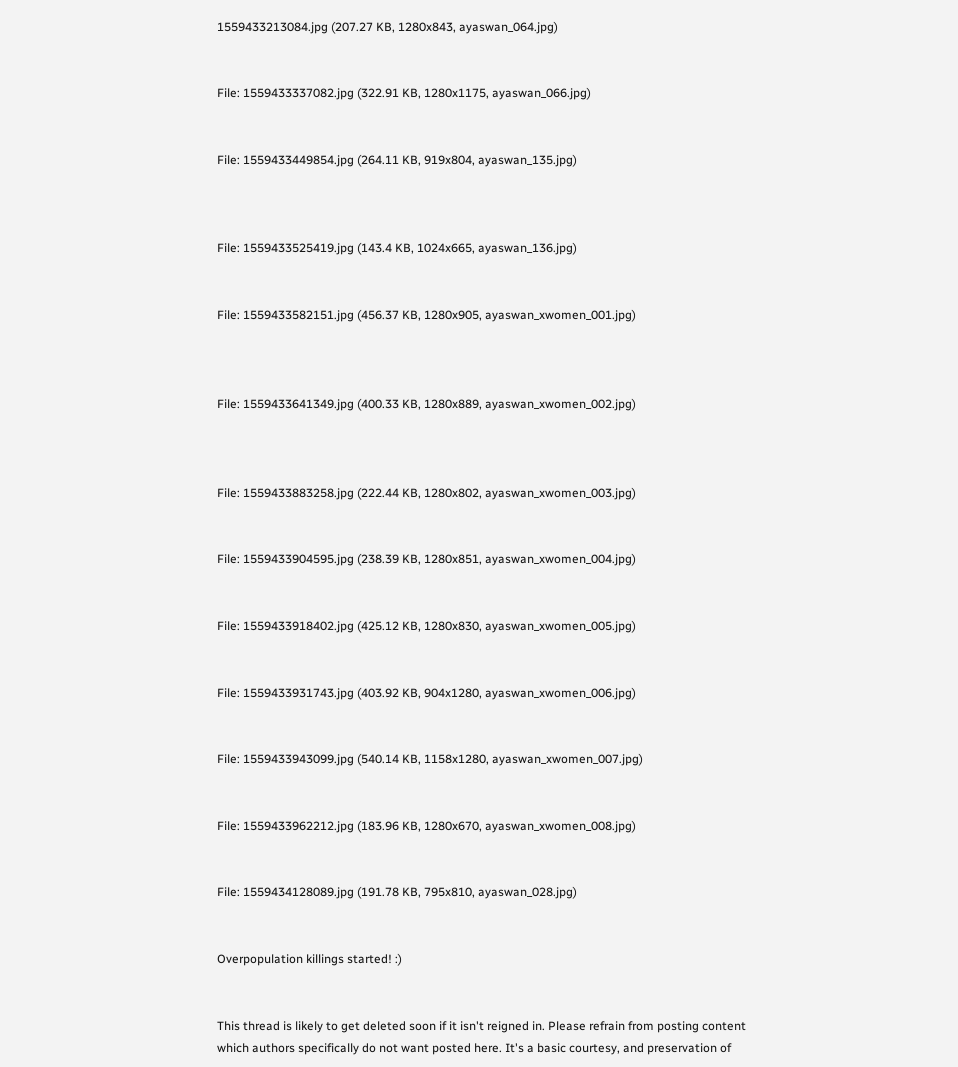1559433213084.jpg (207.27 KB, 1280x843, ayaswan_064.jpg)


File: 1559433337082.jpg (322.91 KB, 1280x1175, ayaswan_066.jpg)


File: 1559433449854.jpg (264.11 KB, 919x804, ayaswan_135.jpg)



File: 1559433525419.jpg (143.4 KB, 1024x665, ayaswan_136.jpg)


File: 1559433582151.jpg (456.37 KB, 1280x905, ayaswan_xwomen_001.jpg)



File: 1559433641349.jpg (400.33 KB, 1280x889, ayaswan_xwomen_002.jpg)



File: 1559433883258.jpg (222.44 KB, 1280x802, ayaswan_xwomen_003.jpg)


File: 1559433904595.jpg (238.39 KB, 1280x851, ayaswan_xwomen_004.jpg)


File: 1559433918402.jpg (425.12 KB, 1280x830, ayaswan_xwomen_005.jpg)


File: 1559433931743.jpg (403.92 KB, 904x1280, ayaswan_xwomen_006.jpg)


File: 1559433943099.jpg (540.14 KB, 1158x1280, ayaswan_xwomen_007.jpg)


File: 1559433962212.jpg (183.96 KB, 1280x670, ayaswan_xwomen_008.jpg)


File: 1559434128089.jpg (191.78 KB, 795x810, ayaswan_028.jpg)


Overpopulation killings started! :)


This thread is likely to get deleted soon if it isn't reigned in. Please refrain from posting content which authors specifically do not want posted here. It's a basic courtesy, and preservation of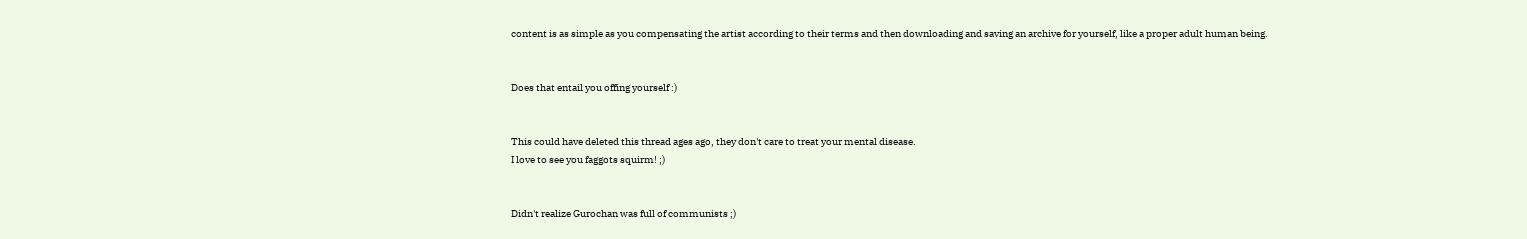content is as simple as you compensating the artist according to their terms and then downloading and saving an archive for yourself, like a proper adult human being.


Does that entail you offing yourself :)


This could have deleted this thread ages ago, they don't care to treat your mental disease.
I love to see you faggots squirm! ;)


Didn't realize Gurochan was full of communists ;)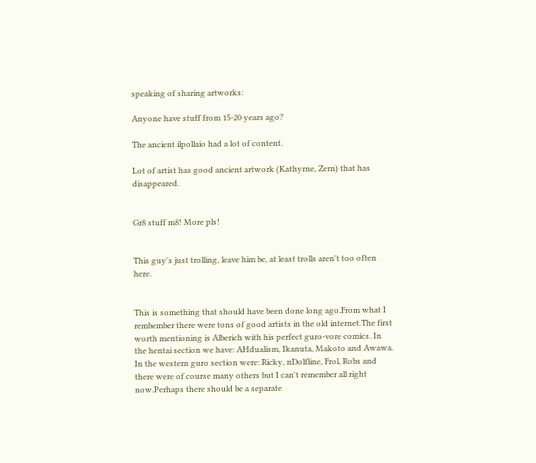speaking of sharing artworks:

Anyone have stuff from 15-20 years ago?

The ancient ilpollaio had a lot of content.

Lot of artist has good ancient artwork (Kathyrne, Zern) that has disappeared.


Gr8 stuff m8! More pls!


This guy's just trolling, leave him be, at least trolls aren't too often here.


This is something that should have been done long ago.From what I rembember there were tons of good artists in the old internet.The first worth mentioning is Alberich with his perfect guro-vore comics. In the hentai section we have: AHdualism, Ikanuta, Makoto and Awawa.
In the western guro section were: Ricky, nDolfline, Frol, Robs and there were of course many others but I can't remember all right now.Perhaps there should be a separate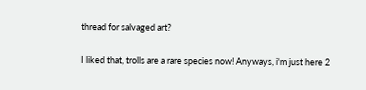thread for salvaged art?


I liked that, trolls are a rare species now! Anyways, i'm just here 2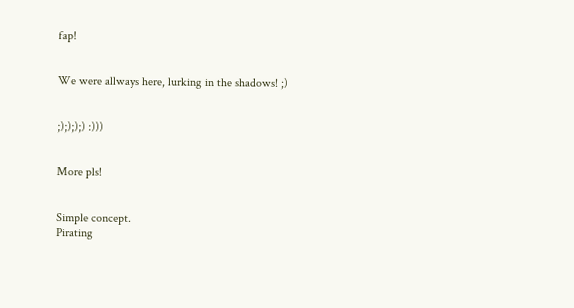fap!


We were allways here, lurking in the shadows! ;)


;);););) :)))


More pls!


Simple concept.
Pirating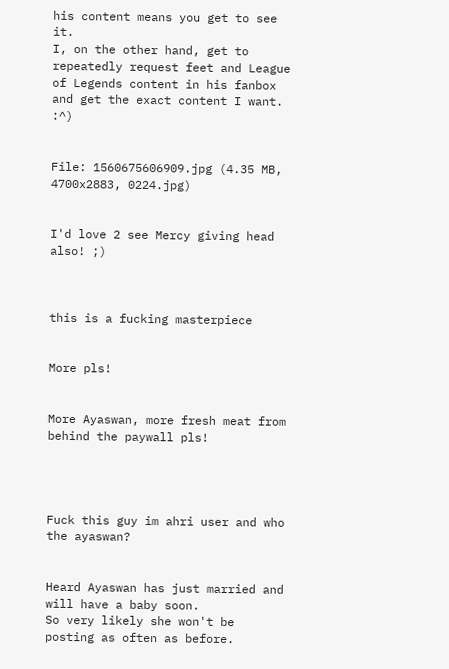his content means you get to see it.
I, on the other hand, get to repeatedly request feet and League of Legends content in his fanbox and get the exact content I want. :^)


File: 1560675606909.jpg (4.35 MB, 4700x2883, 0224.jpg)


I'd love 2 see Mercy giving head also! ;)



this is a fucking masterpiece


More pls!


More Ayaswan, more fresh meat from behind the paywall pls!




Fuck this guy im ahri user and who the ayaswan?


Heard Ayaswan has just married and will have a baby soon.
So very likely she won't be posting as often as before.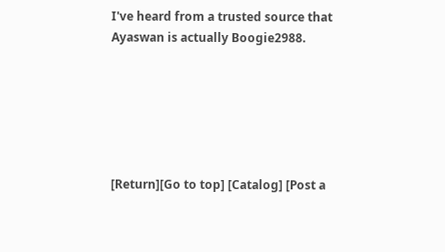I've heard from a trusted source that Ayaswan is actually Boogie2988.






[Return][Go to top] [Catalog] [Post a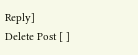Reply]
Delete Post [ ]